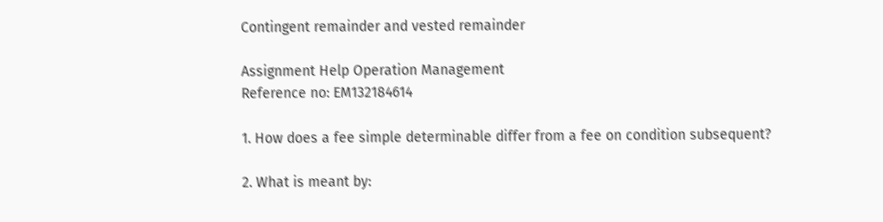Contingent remainder and vested remainder

Assignment Help Operation Management
Reference no: EM132184614

1. How does a fee simple determinable differ from a fee on condition subsequent?

2. What is meant by: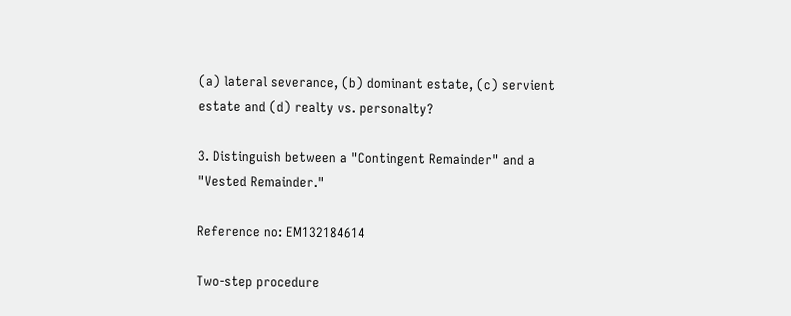(a) lateral severance, (b) dominant estate, (c) servient estate and (d) realty vs. personalty?

3. Distinguish between a "Contingent Remainder" and a "Vested Remainder."

Reference no: EM132184614

Two-step procedure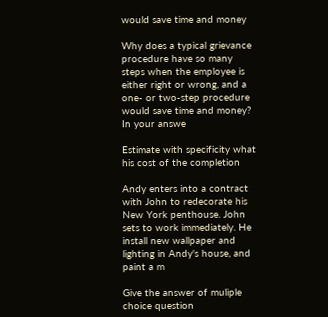would save time and money

Why does a typical grievance procedure have so many steps when the employee is either right or wrong, and a one- or two-step procedure would save time and money? In your answe

Estimate with specificity what his cost of the completion

Andy enters into a contract with John to redecorate his New York penthouse. John sets to work immediately. He install new wallpaper and lighting in Andy's house, and paint a m

Give the answer of muliple choice question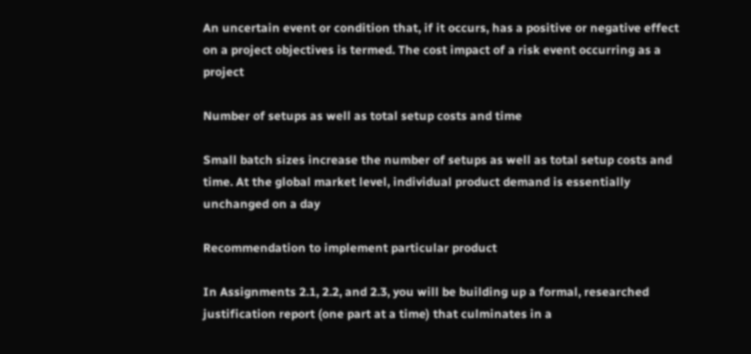An uncertain event or condition that, if it occurs, has a positive or negative effect on a project objectives is termed. The cost impact of a risk event occurring as a project

Number of setups as well as total setup costs and time

Small batch sizes increase the number of setups as well as total setup costs and time. At the global market level, individual product demand is essentially unchanged on a day

Recommendation to implement particular product

In Assignments 2.1, 2.2, and 2.3, you will be building up a formal, researched justification report (one part at a time) that culminates in a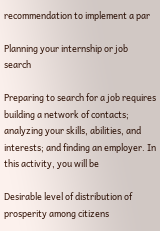recommendation to implement a par

Planning your internship or job search

Preparing to search for a job requires building a network of contacts; analyzing your skills, abilities, and interests; and finding an employer. In this activity, you will be

Desirable level of distribution of prosperity among citizens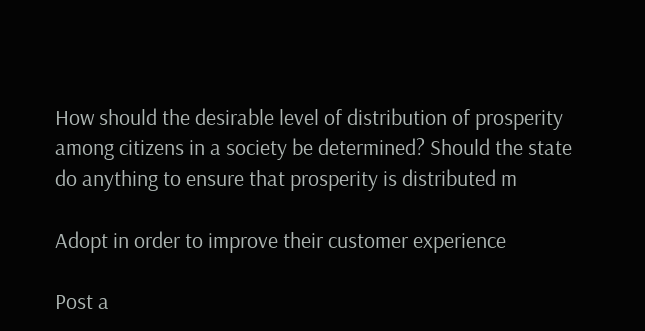How should the desirable level of distribution of prosperity among citizens in a society be determined? Should the state do anything to ensure that prosperity is distributed m

Adopt in order to improve their customer experience

Post a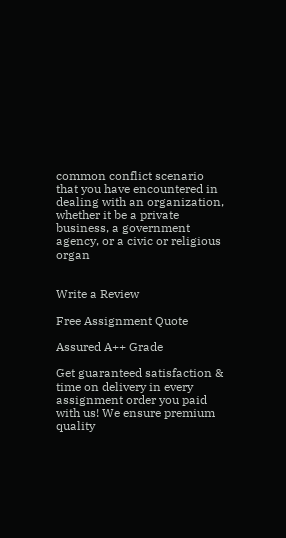common conflict scenario that you have encountered in dealing with an organization, whether it be a private business, a government agency, or a civic or religious organ


Write a Review

Free Assignment Quote

Assured A++ Grade

Get guaranteed satisfaction & time on delivery in every assignment order you paid with us! We ensure premium quality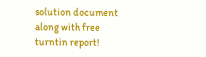solution document along with free turntin report!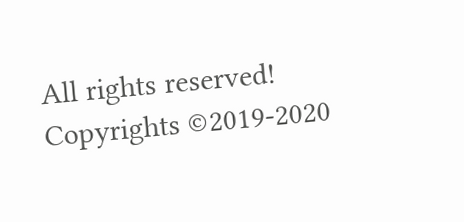All rights reserved! Copyrights ©2019-2020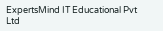ExpertsMind IT Educational Pvt Ltd